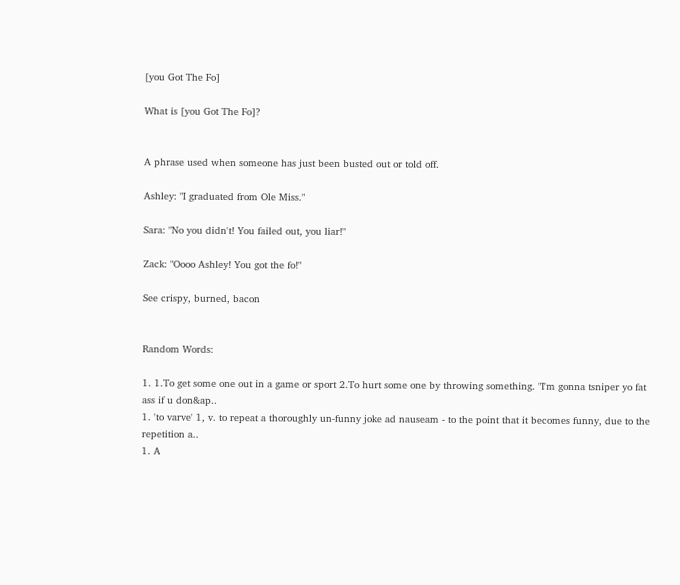[you Got The Fo]

What is [you Got The Fo]?


A phrase used when someone has just been busted out or told off.

Ashley: "I graduated from Ole Miss."

Sara: "No you didn't! You failed out, you liar!"

Zack: "Oooo Ashley! You got the fo!"

See crispy, burned, bacon


Random Words:

1. 1.To get some one out in a game or sport 2.To hurt some one by throwing something. "I'm gonna tsniper yo fat ass if u don&ap..
1. 'to varve' 1, v. to repeat a thoroughly un-funny joke ad nauseam - to the point that it becomes funny, due to the repetition a..
1. A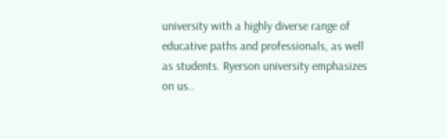university with a highly diverse range of educative paths and professionals, as well as students. Ryerson university emphasizes on us..